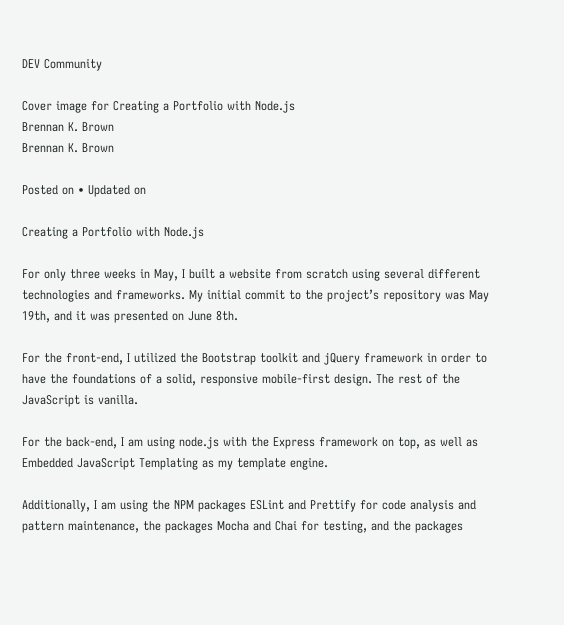DEV Community

Cover image for Creating a Portfolio with Node.js
Brennan K. Brown
Brennan K. Brown

Posted on • Updated on

Creating a Portfolio with Node.js

For only three weeks in May, I built a website from scratch using several different technologies and frameworks. My initial commit to the project’s repository was May 19th, and it was presented on June 8th.

For the front-end, I utilized the Bootstrap toolkit and jQuery framework in order to have the foundations of a solid, responsive mobile-first design. The rest of the JavaScript is vanilla.

For the back-end, I am using node.js with the Express framework on top, as well as Embedded JavaScript Templating as my template engine.

Additionally, I am using the NPM packages ESLint and Prettify for code analysis and pattern maintenance, the packages Mocha and Chai for testing, and the packages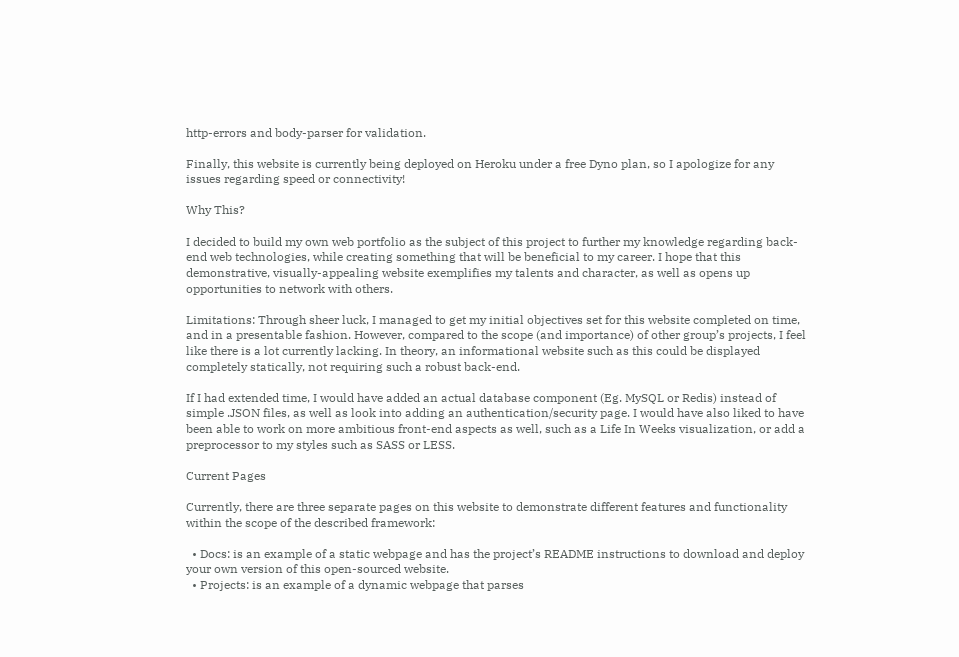http-errors and body-parser for validation.

Finally, this website is currently being deployed on Heroku under a free Dyno plan, so I apologize for any issues regarding speed or connectivity!

Why This?

I decided to build my own web portfolio as the subject of this project to further my knowledge regarding back-end web technologies, while creating something that will be beneficial to my career. I hope that this demonstrative, visually-appealing website exemplifies my talents and character, as well as opens up opportunities to network with others.

Limitations: Through sheer luck, I managed to get my initial objectives set for this website completed on time, and in a presentable fashion. However, compared to the scope (and importance) of other group’s projects, I feel like there is a lot currently lacking. In theory, an informational website such as this could be displayed completely statically, not requiring such a robust back-end.

If I had extended time, I would have added an actual database component (Eg. MySQL or Redis) instead of simple .JSON files, as well as look into adding an authentication/security page. I would have also liked to have been able to work on more ambitious front-end aspects as well, such as a Life In Weeks visualization, or add a preprocessor to my styles such as SASS or LESS.

Current Pages

Currently, there are three separate pages on this website to demonstrate different features and functionality within the scope of the described framework:

  • Docs: is an example of a static webpage and has the project’s README instructions to download and deploy your own version of this open-sourced website.
  • Projects: is an example of a dynamic webpage that parses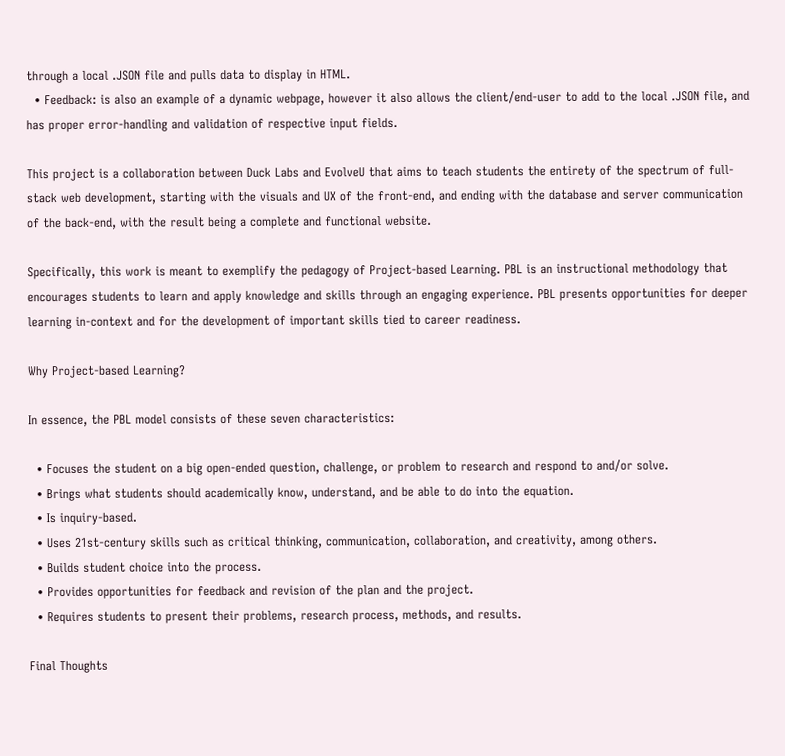through a local .JSON file and pulls data to display in HTML.
  • Feedback: is also an example of a dynamic webpage, however it also allows the client/end-user to add to the local .JSON file, and has proper error-handling and validation of respective input fields.

This project is a collaboration between Duck Labs and EvolveU that aims to teach students the entirety of the spectrum of full-stack web development, starting with the visuals and UX of the front-end, and ending with the database and server communication of the back-end, with the result being a complete and functional website.

Specifically, this work is meant to exemplify the pedagogy of Project-based Learning. PBL is an instructional methodology that encourages students to learn and apply knowledge and skills through an engaging experience. PBL presents opportunities for deeper learning in-context and for the development of important skills tied to career readiness.

Why Project-based Learning?

In essence, the PBL model consists of these seven characteristics:

  • Focuses the student on a big open-ended question, challenge, or problem to research and respond to and/or solve.
  • Brings what students should academically know, understand, and be able to do into the equation.
  • Is inquiry-based.
  • Uses 21st-century skills such as critical thinking, communication, collaboration, and creativity, among others.
  • Builds student choice into the process.
  • Provides opportunities for feedback and revision of the plan and the project.
  • Requires students to present their problems, research process, methods, and results.

Final Thoughts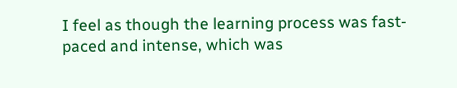I feel as though the learning process was fast-paced and intense, which was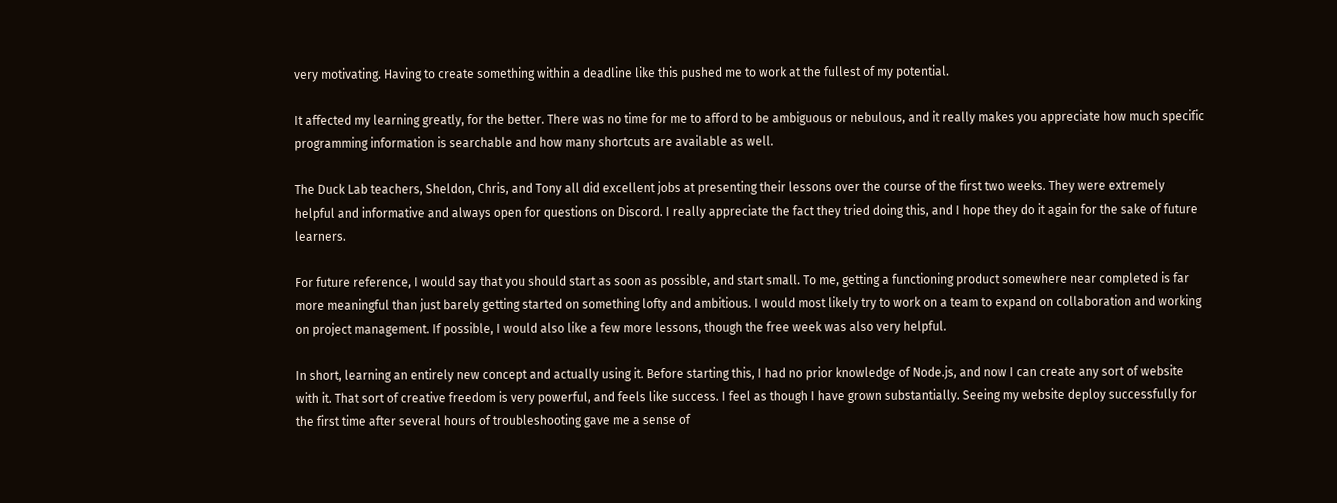very motivating. Having to create something within a deadline like this pushed me to work at the fullest of my potential.

It affected my learning greatly, for the better. There was no time for me to afford to be ambiguous or nebulous, and it really makes you appreciate how much specific programming information is searchable and how many shortcuts are available as well.

The Duck Lab teachers, Sheldon, Chris, and Tony all did excellent jobs at presenting their lessons over the course of the first two weeks. They were extremely helpful and informative and always open for questions on Discord. I really appreciate the fact they tried doing this, and I hope they do it again for the sake of future learners.

For future reference, I would say that you should start as soon as possible, and start small. To me, getting a functioning product somewhere near completed is far more meaningful than just barely getting started on something lofty and ambitious. I would most likely try to work on a team to expand on collaboration and working on project management. If possible, I would also like a few more lessons, though the free week was also very helpful.

In short, learning an entirely new concept and actually using it. Before starting this, I had no prior knowledge of Node.js, and now I can create any sort of website with it. That sort of creative freedom is very powerful, and feels like success. I feel as though I have grown substantially. Seeing my website deploy successfully for the first time after several hours of troubleshooting gave me a sense of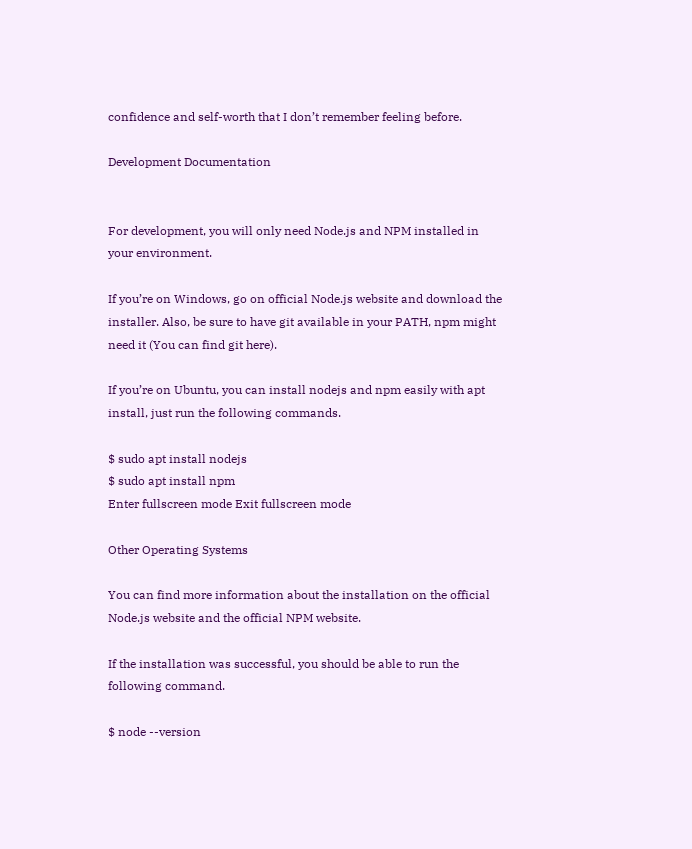confidence and self-worth that I don’t remember feeling before.

Development Documentation


For development, you will only need Node.js and NPM installed in your environment.

If you’re on Windows, go on official Node.js website and download the installer. Also, be sure to have git available in your PATH, npm might need it (You can find git here).

If you’re on Ubuntu, you can install nodejs and npm easily with apt install, just run the following commands.

$ sudo apt install nodejs
$ sudo apt install npm
Enter fullscreen mode Exit fullscreen mode

Other Operating Systems

You can find more information about the installation on the official Node.js website and the official NPM website.

If the installation was successful, you should be able to run the following command.

$ node --version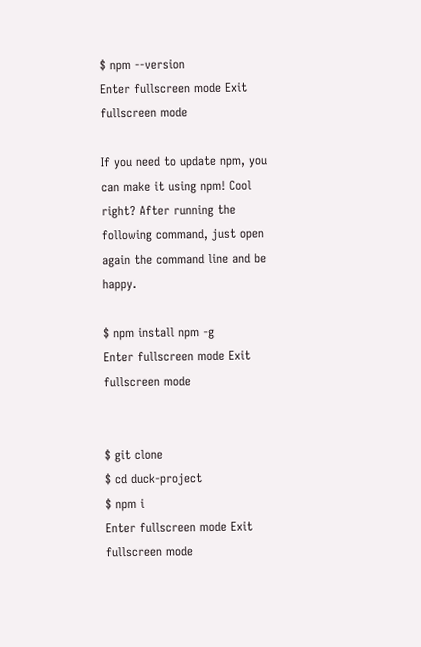$ npm --version
Enter fullscreen mode Exit fullscreen mode

If you need to update npm, you can make it using npm! Cool right? After running the following command, just open again the command line and be happy.

$ npm install npm -g
Enter fullscreen mode Exit fullscreen mode


$ git clone
$ cd duck-project
$ npm i
Enter fullscreen mode Exit fullscreen mode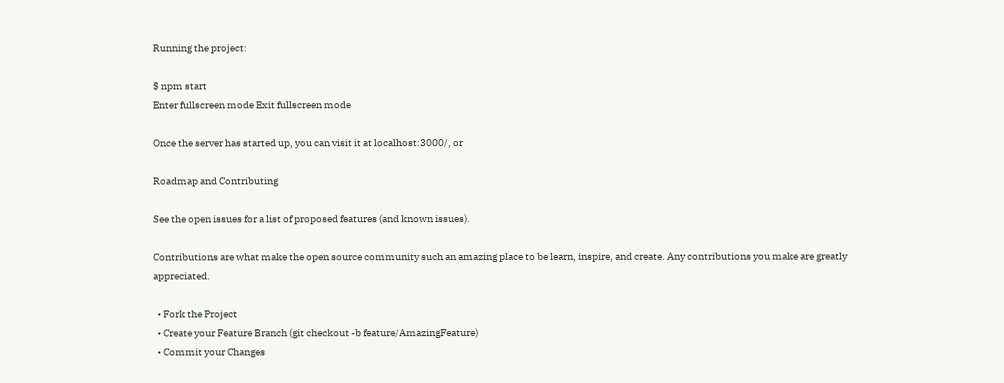Running the project:

$ npm start
Enter fullscreen mode Exit fullscreen mode

Once the server has started up, you can visit it at localhost:3000/, or

Roadmap and Contributing

See the open issues for a list of proposed features (and known issues).

Contributions are what make the open source community such an amazing place to be learn, inspire, and create. Any contributions you make are greatly appreciated.

  • Fork the Project
  • Create your Feature Branch (git checkout -b feature/AmazingFeature)
  • Commit your Changes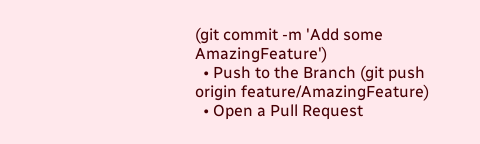(git commit -m 'Add some AmazingFeature')
  • Push to the Branch (git push origin feature/AmazingFeature)
  • Open a Pull Request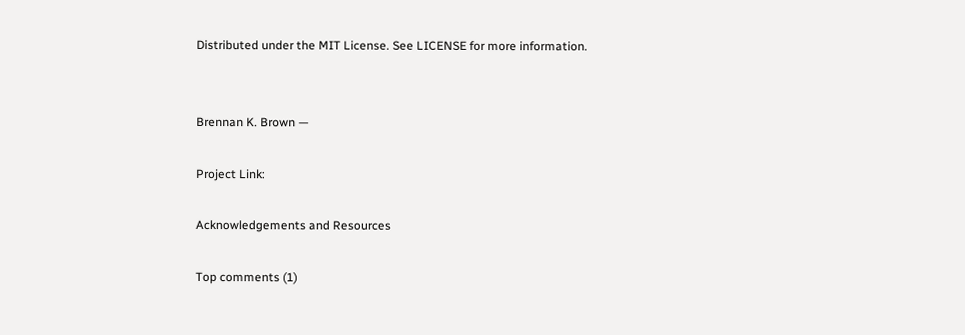Distributed under the MIT License. See LICENSE for more information.


Brennan K. Brown —

Project Link:

Acknowledgements and Resources

Top comments (1)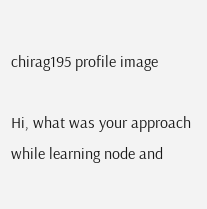chirag195 profile image

Hi, what was your approach while learning node and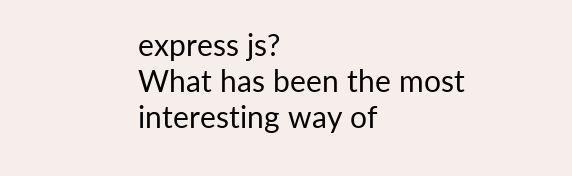express js?
What has been the most interesting way of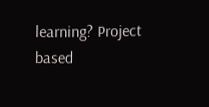learning? Project based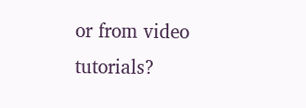or from video tutorials?